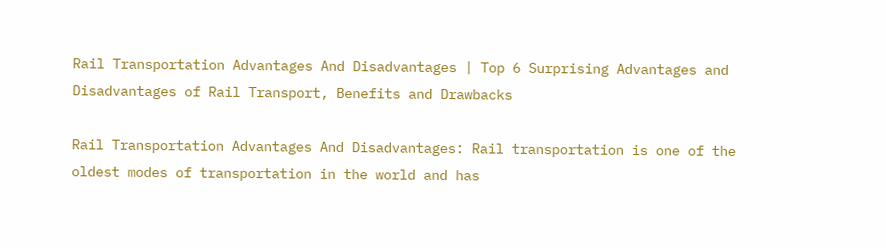Rail Transportation Advantages And Disadvantages | Top 6 Surprising Advantages and Disadvantages of Rail Transport, Benefits and Drawbacks

Rail Transportation Advantages And Disadvantages: Rail transportation is one of the oldest modes of transportation in the world and has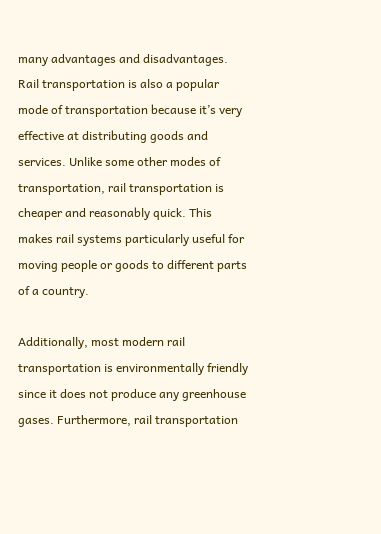many advantages and disadvantages. Rail transportation is also a popular mode of transportation because it’s very effective at distributing goods and services. Unlike some other modes of transportation, rail transportation is cheaper and reasonably quick. This makes rail systems particularly useful for moving people or goods to different parts of a country.

Additionally, most modern rail transportation is environmentally friendly since it does not produce any greenhouse gases. Furthermore, rail transportation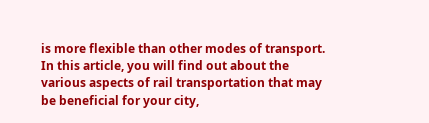is more flexible than other modes of transport. In this article, you will find out about the various aspects of rail transportation that may be beneficial for your city,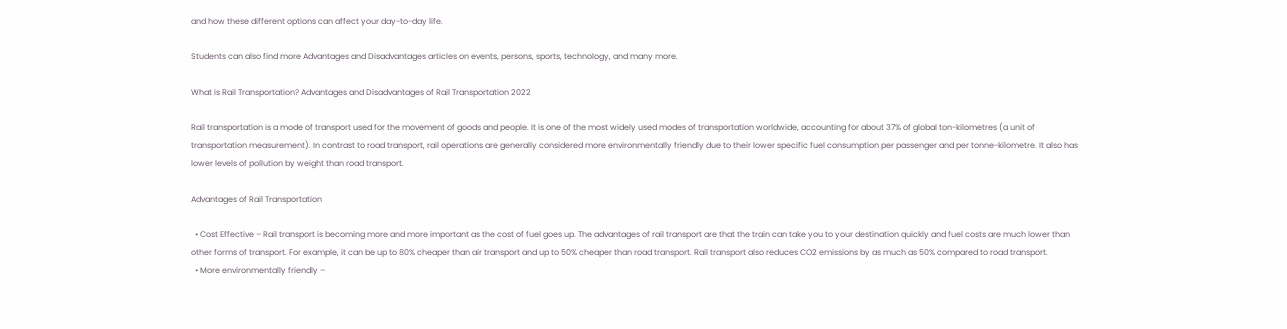and how these different options can affect your day-to-day life.

Students can also find more Advantages and Disadvantages articles on events, persons, sports, technology, and many more.

What is Rail Transportation? Advantages and Disadvantages of Rail Transportation 2022

Rail transportation is a mode of transport used for the movement of goods and people. It is one of the most widely used modes of transportation worldwide, accounting for about 37% of global ton-kilometres (a unit of transportation measurement). In contrast to road transport, rail operations are generally considered more environmentally friendly due to their lower specific fuel consumption per passenger and per tonne-kilometre. It also has lower levels of pollution by weight than road transport.

Advantages of Rail Transportation

  • Cost Effective – Rail transport is becoming more and more important as the cost of fuel goes up. The advantages of rail transport are that the train can take you to your destination quickly and fuel costs are much lower than other forms of transport. For example, it can be up to 80% cheaper than air transport and up to 50% cheaper than road transport. Rail transport also reduces CO2 emissions by as much as 50% compared to road transport.
  • More environmentally friendly –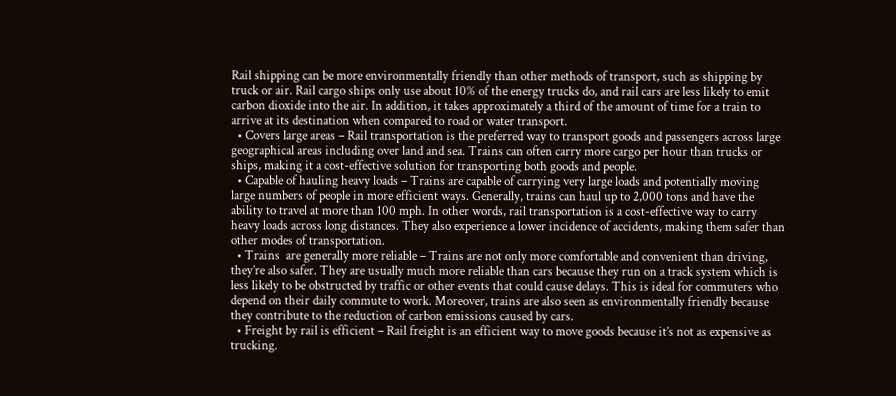Rail shipping can be more environmentally friendly than other methods of transport, such as shipping by truck or air. Rail cargo ships only use about 10% of the energy trucks do, and rail cars are less likely to emit carbon dioxide into the air. In addition, it takes approximately a third of the amount of time for a train to arrive at its destination when compared to road or water transport.
  • Covers large areas – Rail transportation is the preferred way to transport goods and passengers across large geographical areas including over land and sea. Trains can often carry more cargo per hour than trucks or ships, making it a cost-effective solution for transporting both goods and people.
  • Capable of hauling heavy loads – Trains are capable of carrying very large loads and potentially moving large numbers of people in more efficient ways. Generally, trains can haul up to 2,000 tons and have the ability to travel at more than 100 mph. In other words, rail transportation is a cost-effective way to carry heavy loads across long distances. They also experience a lower incidence of accidents, making them safer than other modes of transportation.
  • Trains  are generally more reliable – Trains are not only more comfortable and convenient than driving, they’re also safer. They are usually much more reliable than cars because they run on a track system which is less likely to be obstructed by traffic or other events that could cause delays. This is ideal for commuters who depend on their daily commute to work. Moreover, trains are also seen as environmentally friendly because they contribute to the reduction of carbon emissions caused by cars.
  • Freight by rail is efficient – Rail freight is an efficient way to move goods because it’s not as expensive as trucking.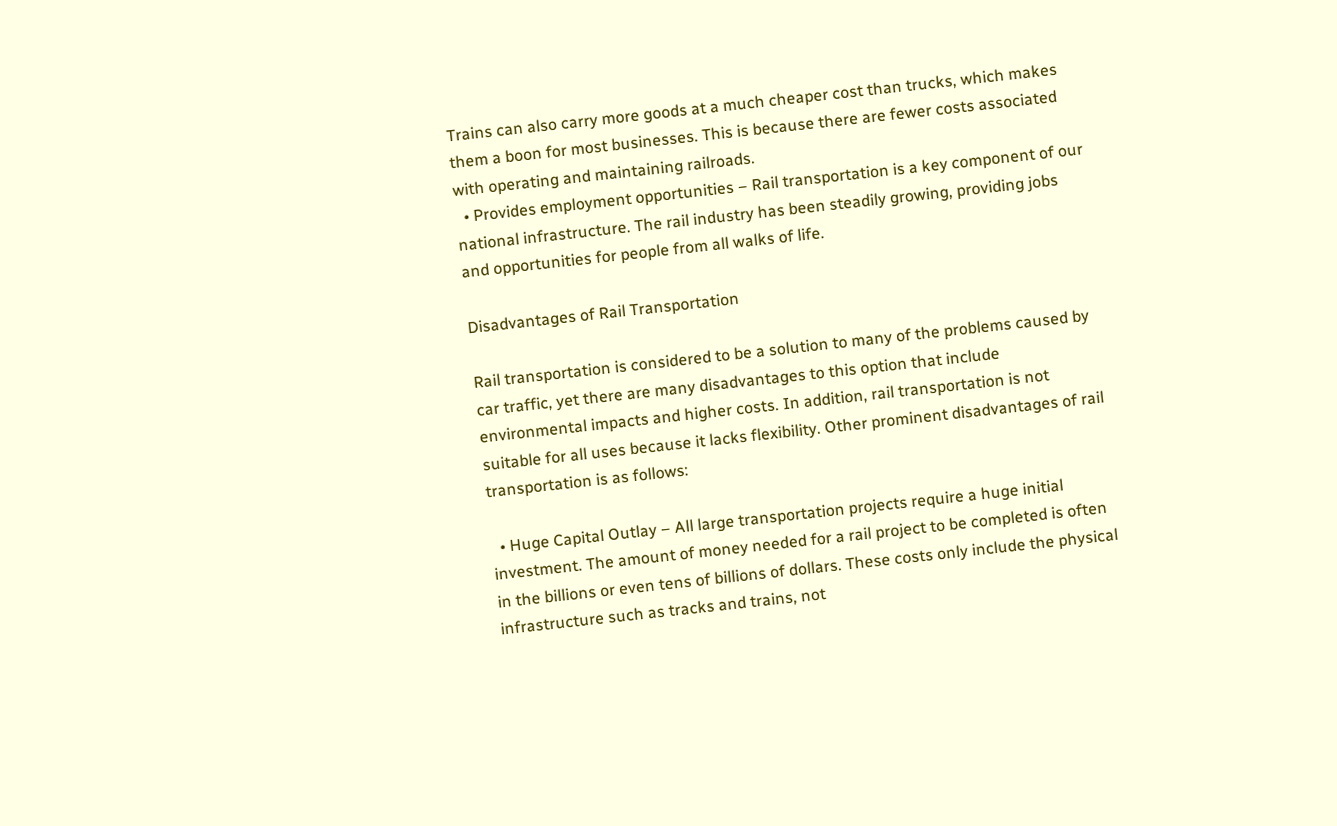Trains can also carry more goods at a much cheaper cost than trucks, which makes them a boon for most businesses. This is because there are fewer costs associated with operating and maintaining railroads.
  • Provides employment opportunities – Rail transportation is a key component of our national infrastructure. The rail industry has been steadily growing, providing jobs and opportunities for people from all walks of life.

Disadvantages of Rail Transportation

Rail transportation is considered to be a solution to many of the problems caused by car traffic, yet there are many disadvantages to this option that include environmental impacts and higher costs. In addition, rail transportation is not suitable for all uses because it lacks flexibility. Other prominent disadvantages of rail transportation is as follows:

  • Huge Capital Outlay – All large transportation projects require a huge initial investment. The amount of money needed for a rail project to be completed is often in the billions or even tens of billions of dollars. These costs only include the physical infrastructure such as tracks and trains, not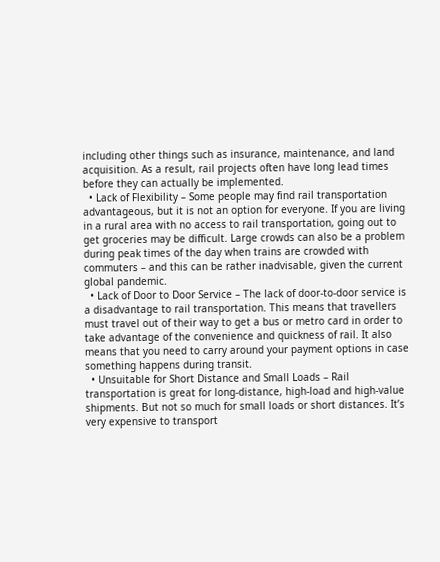including other things such as insurance, maintenance, and land acquisition. As a result, rail projects often have long lead times before they can actually be implemented.
  • Lack of Flexibility – Some people may find rail transportation advantageous, but it is not an option for everyone. If you are living in a rural area with no access to rail transportation, going out to get groceries may be difficult. Large crowds can also be a problem during peak times of the day when trains are crowded with commuters – and this can be rather inadvisable, given the current global pandemic.
  • Lack of Door to Door Service – The lack of door-to-door service is a disadvantage to rail transportation. This means that travellers must travel out of their way to get a bus or metro card in order to take advantage of the convenience and quickness of rail. It also means that you need to carry around your payment options in case something happens during transit.
  • Unsuitable for Short Distance and Small Loads – Rail transportation is great for long-distance, high-load and high-value shipments. But not so much for small loads or short distances. It’s very expensive to transport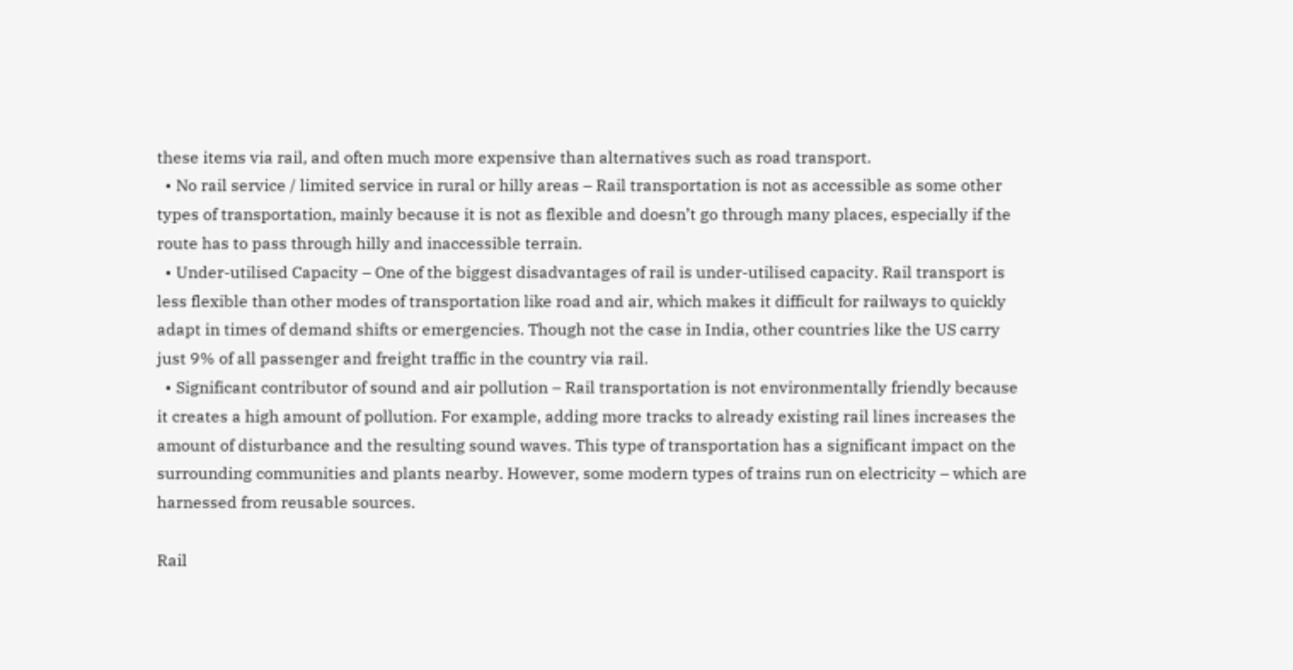these items via rail, and often much more expensive than alternatives such as road transport.
  • No rail service / limited service in rural or hilly areas – Rail transportation is not as accessible as some other types of transportation, mainly because it is not as flexible and doesn’t go through many places, especially if the route has to pass through hilly and inaccessible terrain.
  • Under-utilised Capacity – One of the biggest disadvantages of rail is under-utilised capacity. Rail transport is less flexible than other modes of transportation like road and air, which makes it difficult for railways to quickly adapt in times of demand shifts or emergencies. Though not the case in India, other countries like the US carry just 9% of all passenger and freight traffic in the country via rail.
  • Significant contributor of sound and air pollution – Rail transportation is not environmentally friendly because it creates a high amount of pollution. For example, adding more tracks to already existing rail lines increases the amount of disturbance and the resulting sound waves. This type of transportation has a significant impact on the surrounding communities and plants nearby. However, some modern types of trains run on electricity – which are harnessed from reusable sources.

Rail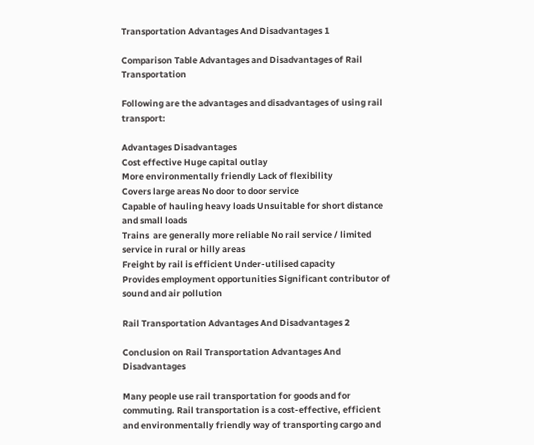Transportation Advantages And Disadvantages 1

Comparison Table Advantages and Disadvantages of Rail Transportation

Following are the advantages and disadvantages of using rail transport:

Advantages Disadvantages
Cost effective Huge capital outlay
More environmentally friendly Lack of flexibility
Covers large areas No door to door service
Capable of hauling heavy loads Unsuitable for short distance and small loads
Trains  are generally more reliable No rail service / limited service in rural or hilly areas
Freight by rail is efficient Under-utilised capacity
Provides employment opportunities Significant contributor of sound and air pollution

Rail Transportation Advantages And Disadvantages 2

Conclusion on Rail Transportation Advantages And Disadvantages

Many people use rail transportation for goods and for commuting. Rail transportation is a cost-effective, efficient and environmentally friendly way of transporting cargo and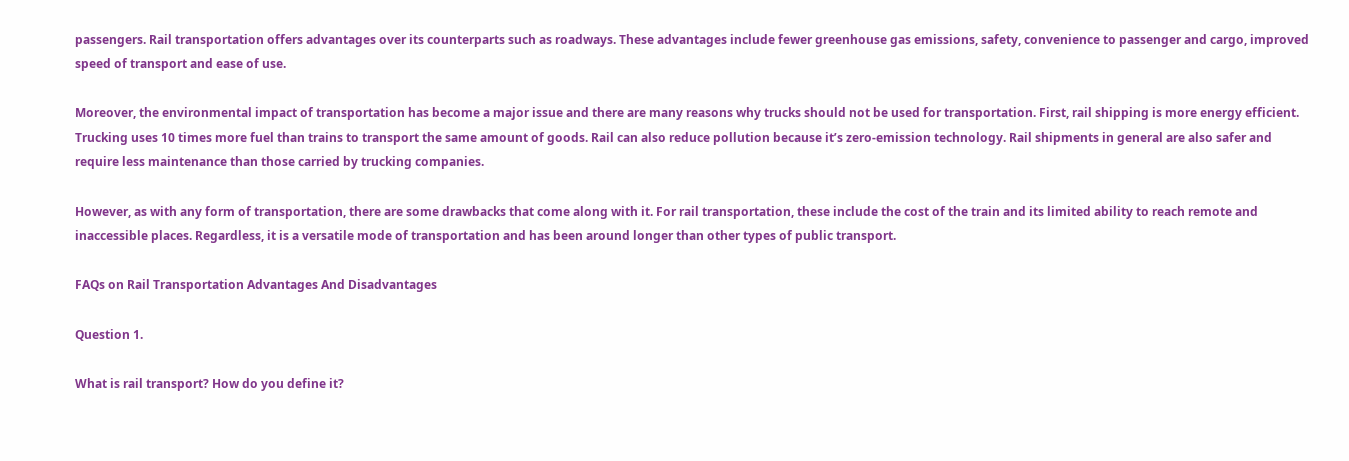passengers. Rail transportation offers advantages over its counterparts such as roadways. These advantages include fewer greenhouse gas emissions, safety, convenience to passenger and cargo, improved speed of transport and ease of use.

Moreover, the environmental impact of transportation has become a major issue and there are many reasons why trucks should not be used for transportation. First, rail shipping is more energy efficient. Trucking uses 10 times more fuel than trains to transport the same amount of goods. Rail can also reduce pollution because it’s zero-emission technology. Rail shipments in general are also safer and require less maintenance than those carried by trucking companies.

However, as with any form of transportation, there are some drawbacks that come along with it. For rail transportation, these include the cost of the train and its limited ability to reach remote and inaccessible places. Regardless, it is a versatile mode of transportation and has been around longer than other types of public transport.

FAQs on Rail Transportation Advantages And Disadvantages

Question 1.

What is rail transport? How do you define it?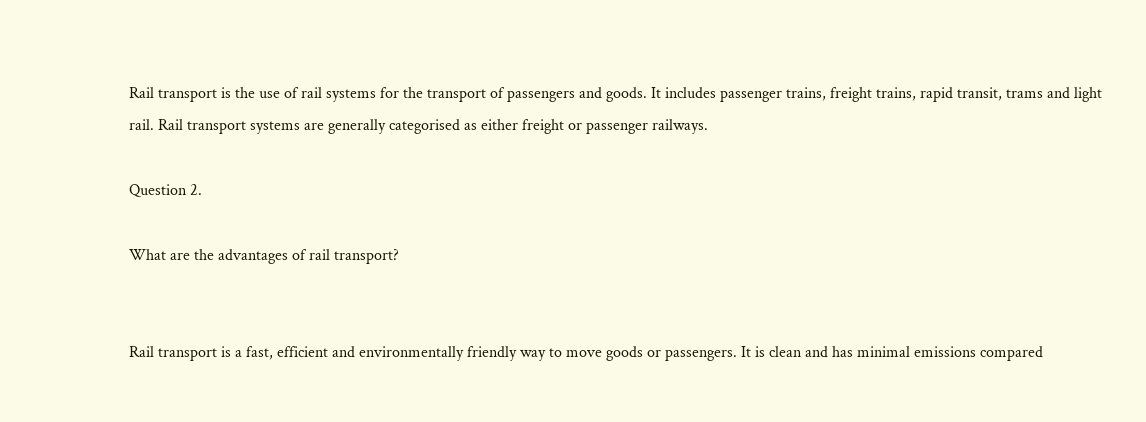Rail transport is the use of rail systems for the transport of passengers and goods. It includes passenger trains, freight trains, rapid transit, trams and light rail. Rail transport systems are generally categorised as either freight or passenger railways.

Question 2.

What are the advantages of rail transport?


Rail transport is a fast, efficient and environmentally friendly way to move goods or passengers. It is clean and has minimal emissions compared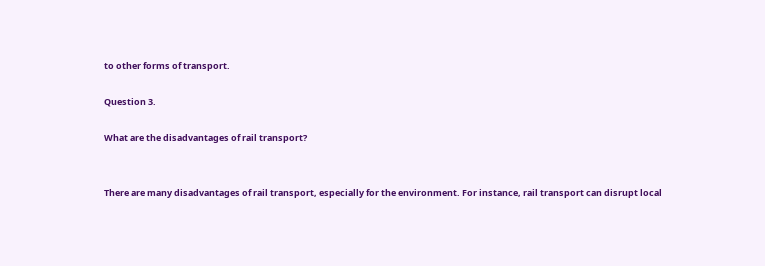to other forms of transport.

Question 3.

What are the disadvantages of rail transport?


There are many disadvantages of rail transport, especially for the environment. For instance, rail transport can disrupt local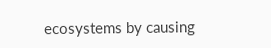ecosystems by causing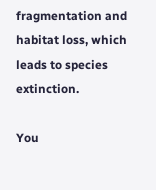fragmentation and habitat loss, which leads to species extinction.

You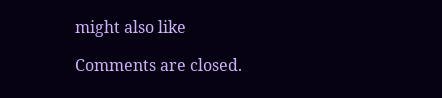might also like

Comments are closed.